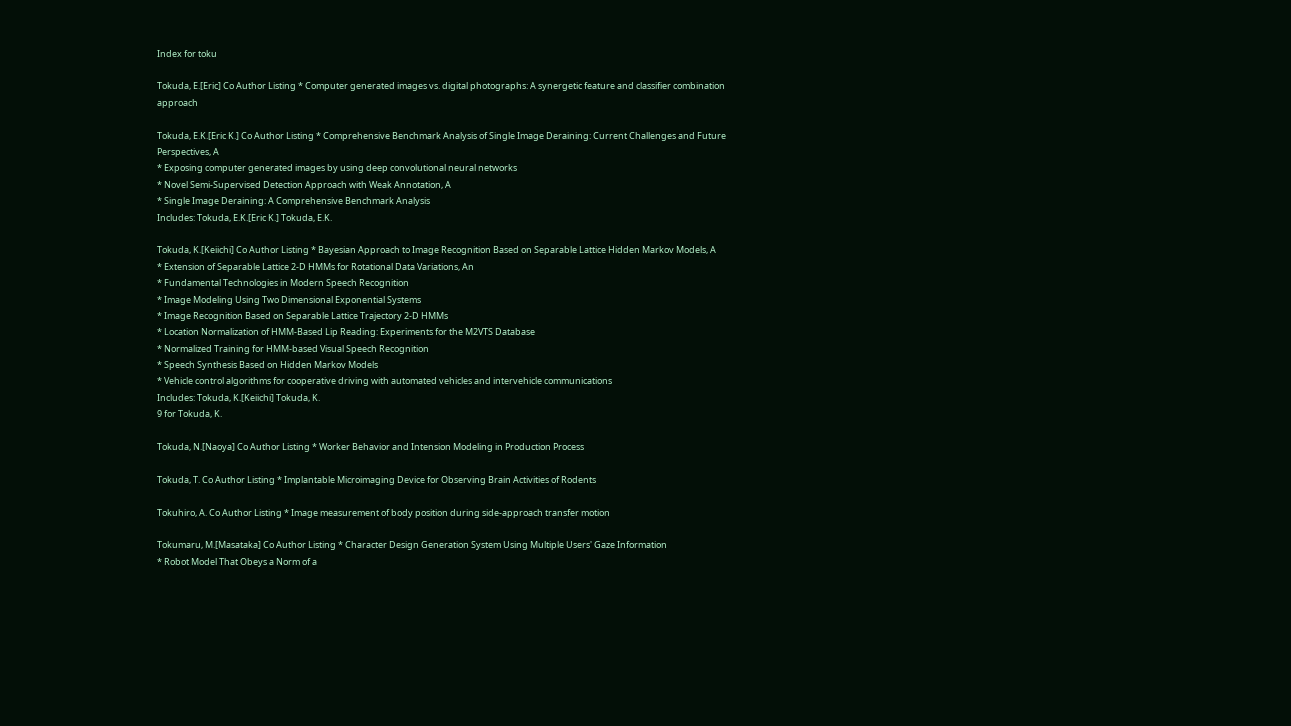Index for toku

Tokuda, E.[Eric] Co Author Listing * Computer generated images vs. digital photographs: A synergetic feature and classifier combination approach

Tokuda, E.K.[Eric K.] Co Author Listing * Comprehensive Benchmark Analysis of Single Image Deraining: Current Challenges and Future Perspectives, A
* Exposing computer generated images by using deep convolutional neural networks
* Novel Semi-Supervised Detection Approach with Weak Annotation, A
* Single Image Deraining: A Comprehensive Benchmark Analysis
Includes: Tokuda, E.K.[Eric K.] Tokuda, E.K.

Tokuda, K.[Keiichi] Co Author Listing * Bayesian Approach to Image Recognition Based on Separable Lattice Hidden Markov Models, A
* Extension of Separable Lattice 2-D HMMs for Rotational Data Variations, An
* Fundamental Technologies in Modern Speech Recognition
* Image Modeling Using Two Dimensional Exponential Systems
* Image Recognition Based on Separable Lattice Trajectory 2-D HMMs
* Location Normalization of HMM-Based Lip Reading: Experiments for the M2VTS Database
* Normalized Training for HMM-based Visual Speech Recognition
* Speech Synthesis Based on Hidden Markov Models
* Vehicle control algorithms for cooperative driving with automated vehicles and intervehicle communications
Includes: Tokuda, K.[Keiichi] Tokuda, K.
9 for Tokuda, K.

Tokuda, N.[Naoya] Co Author Listing * Worker Behavior and Intension Modeling in Production Process

Tokuda, T. Co Author Listing * Implantable Microimaging Device for Observing Brain Activities of Rodents

Tokuhiro, A. Co Author Listing * Image measurement of body position during side-approach transfer motion

Tokumaru, M.[Masataka] Co Author Listing * Character Design Generation System Using Multiple Users' Gaze Information
* Robot Model That Obeys a Norm of a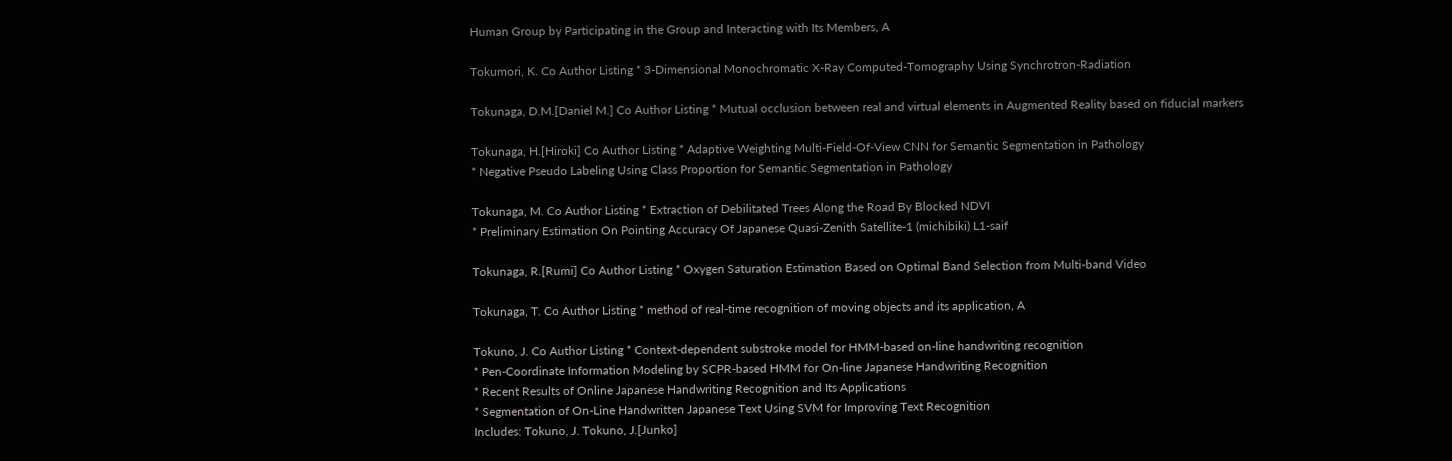Human Group by Participating in the Group and Interacting with Its Members, A

Tokumori, K. Co Author Listing * 3-Dimensional Monochromatic X-Ray Computed-Tomography Using Synchrotron-Radiation

Tokunaga, D.M.[Daniel M.] Co Author Listing * Mutual occlusion between real and virtual elements in Augmented Reality based on fiducial markers

Tokunaga, H.[Hiroki] Co Author Listing * Adaptive Weighting Multi-Field-Of-View CNN for Semantic Segmentation in Pathology
* Negative Pseudo Labeling Using Class Proportion for Semantic Segmentation in Pathology

Tokunaga, M. Co Author Listing * Extraction of Debilitated Trees Along the Road By Blocked NDVI
* Preliminary Estimation On Pointing Accuracy Of Japanese Quasi-Zenith Satellite-1 (michibiki) L1-saif

Tokunaga, R.[Rumi] Co Author Listing * Oxygen Saturation Estimation Based on Optimal Band Selection from Multi-band Video

Tokunaga, T. Co Author Listing * method of real-time recognition of moving objects and its application, A

Tokuno, J. Co Author Listing * Context-dependent substroke model for HMM-based on-line handwriting recognition
* Pen-Coordinate Information Modeling by SCPR-based HMM for On-line Japanese Handwriting Recognition
* Recent Results of Online Japanese Handwriting Recognition and Its Applications
* Segmentation of On-Line Handwritten Japanese Text Using SVM for Improving Text Recognition
Includes: Tokuno, J. Tokuno, J.[Junko]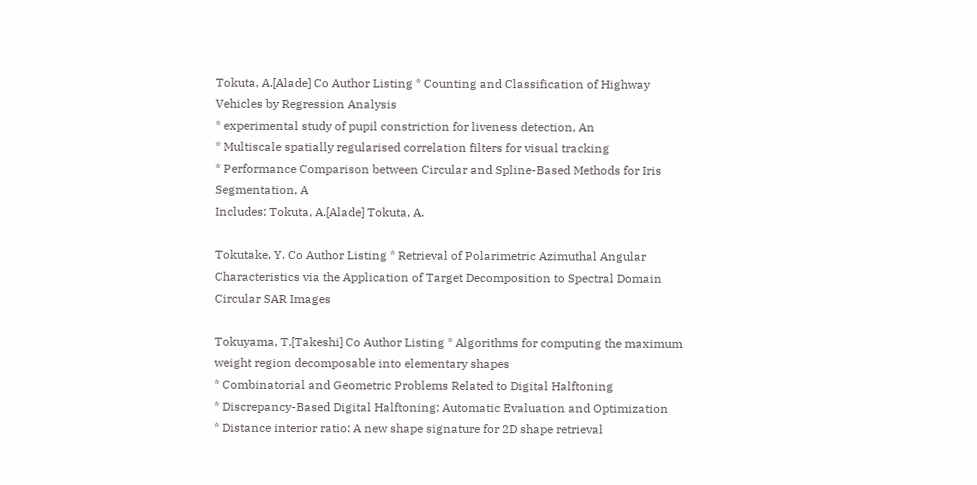Tokuta, A.[Alade] Co Author Listing * Counting and Classification of Highway Vehicles by Regression Analysis
* experimental study of pupil constriction for liveness detection, An
* Multiscale spatially regularised correlation filters for visual tracking
* Performance Comparison between Circular and Spline-Based Methods for Iris Segmentation, A
Includes: Tokuta, A.[Alade] Tokuta, A.

Tokutake, Y. Co Author Listing * Retrieval of Polarimetric Azimuthal Angular Characteristics via the Application of Target Decomposition to Spectral Domain Circular SAR Images

Tokuyama, T.[Takeshi] Co Author Listing * Algorithms for computing the maximum weight region decomposable into elementary shapes
* Combinatorial and Geometric Problems Related to Digital Halftoning
* Discrepancy-Based Digital Halftoning: Automatic Evaluation and Optimization
* Distance interior ratio: A new shape signature for 2D shape retrieval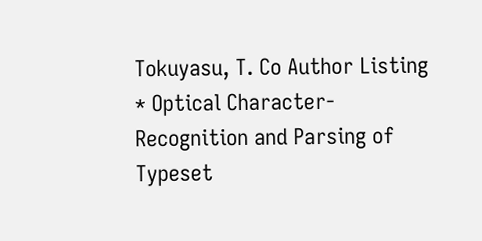Tokuyasu, T. Co Author Listing * Optical Character-Recognition and Parsing of Typeset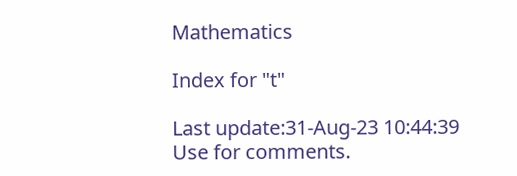Mathematics

Index for "t"

Last update:31-Aug-23 10:44:39
Use for comments.